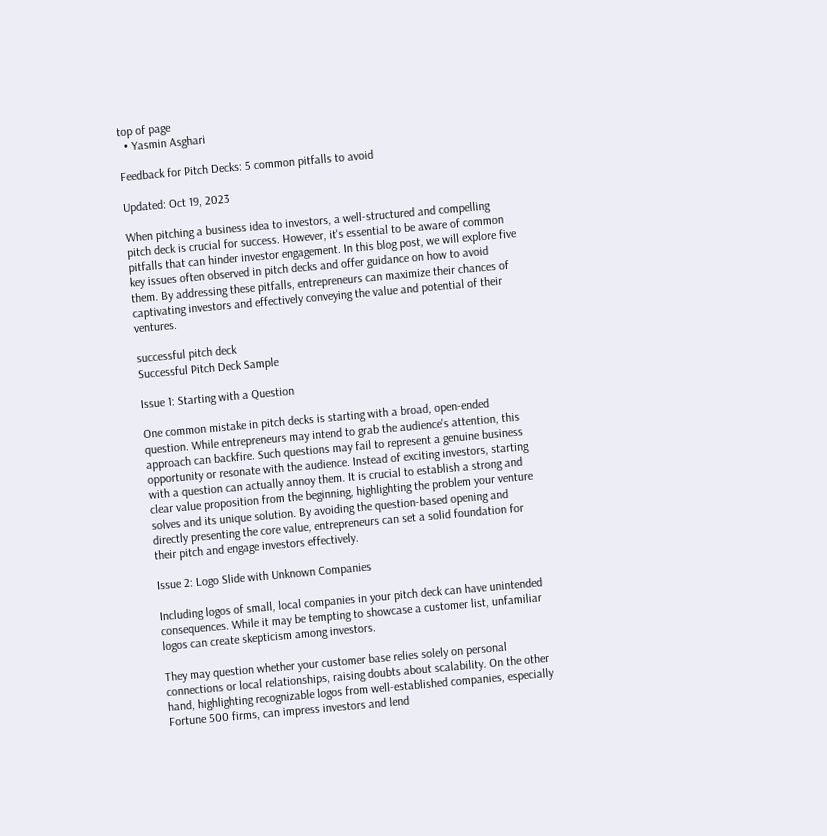top of page
  • Yasmin Asghari

Feedback for Pitch Decks: 5 common pitfalls to avoid

Updated: Oct 19, 2023

When pitching a business idea to investors, a well-structured and compelling pitch deck is crucial for success. However, it's essential to be aware of common pitfalls that can hinder investor engagement. In this blog post, we will explore five key issues often observed in pitch decks and offer guidance on how to avoid them. By addressing these pitfalls, entrepreneurs can maximize their chances of captivating investors and effectively conveying the value and potential of their ventures.

successful pitch deck
Successful Pitch Deck Sample

Issue 1: Starting with a Question

One common mistake in pitch decks is starting with a broad, open-ended question. While entrepreneurs may intend to grab the audience's attention, this approach can backfire. Such questions may fail to represent a genuine business opportunity or resonate with the audience. Instead of exciting investors, starting with a question can actually annoy them. It is crucial to establish a strong and clear value proposition from the beginning, highlighting the problem your venture solves and its unique solution. By avoiding the question-based opening and directly presenting the core value, entrepreneurs can set a solid foundation for their pitch and engage investors effectively.

Issue 2: Logo Slide with Unknown Companies

Including logos of small, local companies in your pitch deck can have unintended consequences. While it may be tempting to showcase a customer list, unfamiliar logos can create skepticism among investors.

They may question whether your customer base relies solely on personal connections or local relationships, raising doubts about scalability. On the other hand, highlighting recognizable logos from well-established companies, especially Fortune 500 firms, can impress investors and lend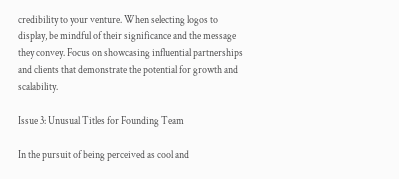credibility to your venture. When selecting logos to display, be mindful of their significance and the message they convey. Focus on showcasing influential partnerships and clients that demonstrate the potential for growth and scalability.

Issue 3: Unusual Titles for Founding Team

In the pursuit of being perceived as cool and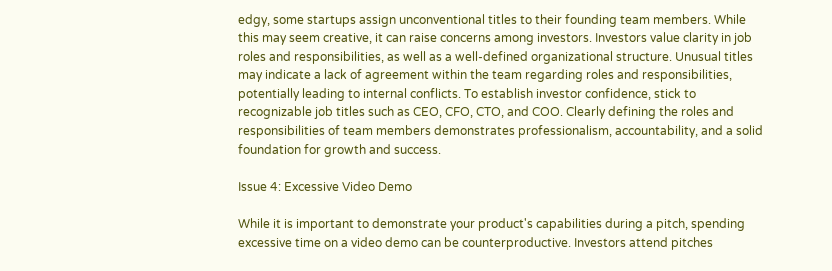edgy, some startups assign unconventional titles to their founding team members. While this may seem creative, it can raise concerns among investors. Investors value clarity in job roles and responsibilities, as well as a well-defined organizational structure. Unusual titles may indicate a lack of agreement within the team regarding roles and responsibilities, potentially leading to internal conflicts. To establish investor confidence, stick to recognizable job titles such as CEO, CFO, CTO, and COO. Clearly defining the roles and responsibilities of team members demonstrates professionalism, accountability, and a solid foundation for growth and success.

Issue 4: Excessive Video Demo

While it is important to demonstrate your product's capabilities during a pitch, spending excessive time on a video demo can be counterproductive. Investors attend pitches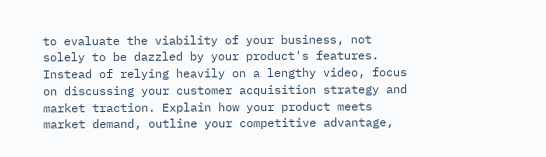to evaluate the viability of your business, not solely to be dazzled by your product's features. Instead of relying heavily on a lengthy video, focus on discussing your customer acquisition strategy and market traction. Explain how your product meets market demand, outline your competitive advantage,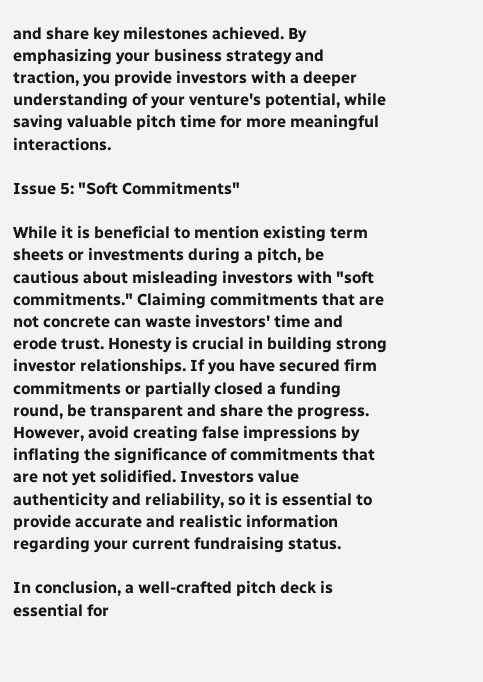and share key milestones achieved. By emphasizing your business strategy and traction, you provide investors with a deeper understanding of your venture's potential, while saving valuable pitch time for more meaningful interactions.

Issue 5: "Soft Commitments"

While it is beneficial to mention existing term sheets or investments during a pitch, be cautious about misleading investors with "soft commitments." Claiming commitments that are not concrete can waste investors' time and erode trust. Honesty is crucial in building strong investor relationships. If you have secured firm commitments or partially closed a funding round, be transparent and share the progress. However, avoid creating false impressions by inflating the significance of commitments that are not yet solidified. Investors value authenticity and reliability, so it is essential to provide accurate and realistic information regarding your current fundraising status.

In conclusion, a well-crafted pitch deck is essential for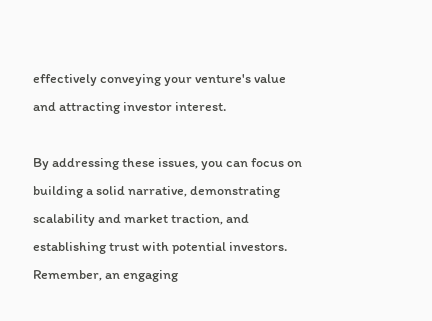effectively conveying your venture's value and attracting investor interest.

By addressing these issues, you can focus on building a solid narrative, demonstrating scalability and market traction, and establishing trust with potential investors. Remember, an engaging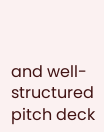and well-structured pitch deck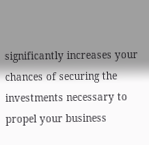significantly increases your chances of securing the investments necessary to propel your business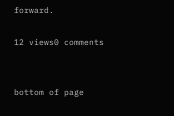forward.

12 views0 comments


bottom of page